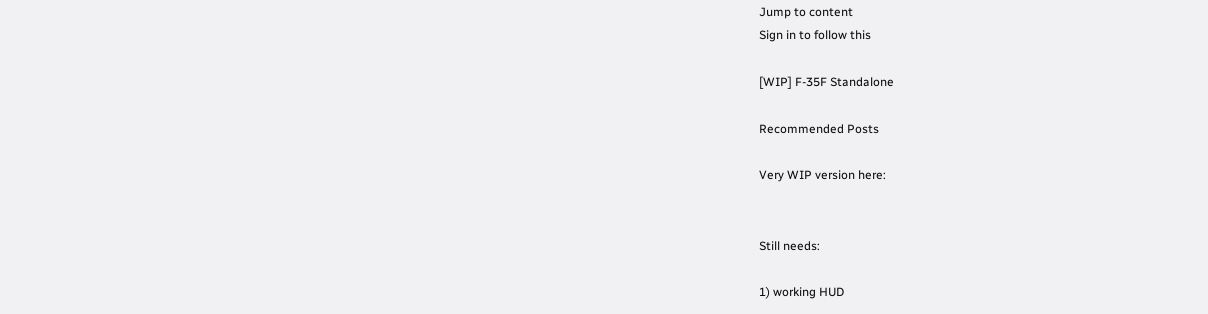Jump to content
Sign in to follow this

[WIP] F-35F Standalone

Recommended Posts

Very WIP version here:


Still needs:

1) working HUD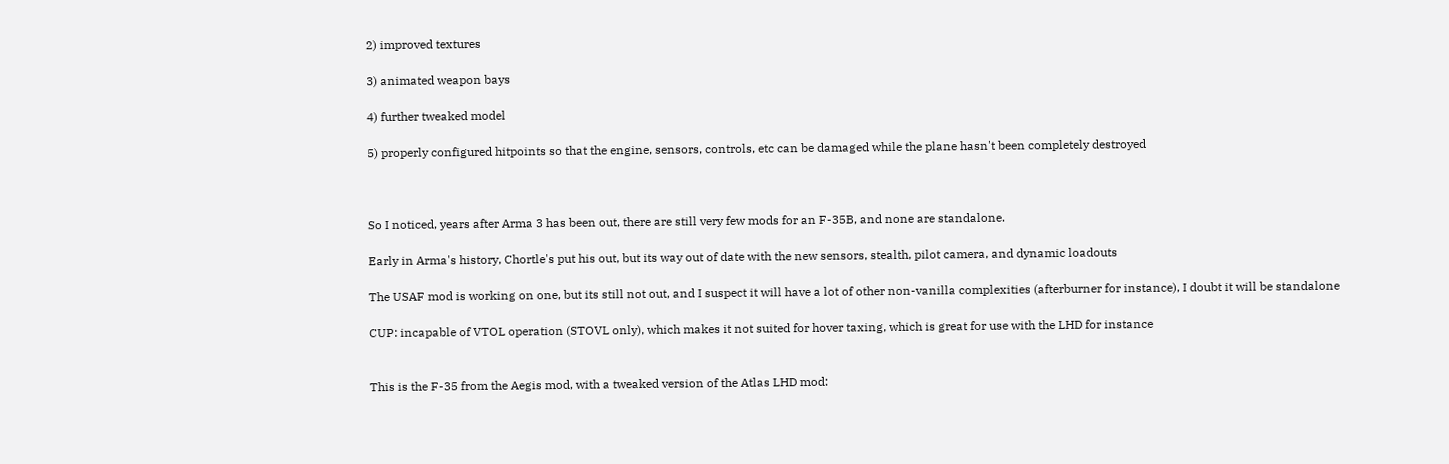2) improved textures

3) animated weapon bays

4) further tweaked model

5) properly configured hitpoints so that the engine, sensors, controls, etc can be damaged while the plane hasn't been completely destroyed



So I noticed, years after Arma 3 has been out, there are still very few mods for an F-35B, and none are standalone.

Early in Arma's history, Chortle's put his out, but its way out of date with the new sensors, stealth, pilot camera, and dynamic loadouts

The USAF mod is working on one, but its still not out, and I suspect it will have a lot of other non-vanilla complexities (afterburner for instance), I doubt it will be standalone

CUP: incapable of VTOL operation (STOVL only), which makes it not suited for hover taxing, which is great for use with the LHD for instance


This is the F-35 from the Aegis mod, with a tweaked version of the Atlas LHD mod: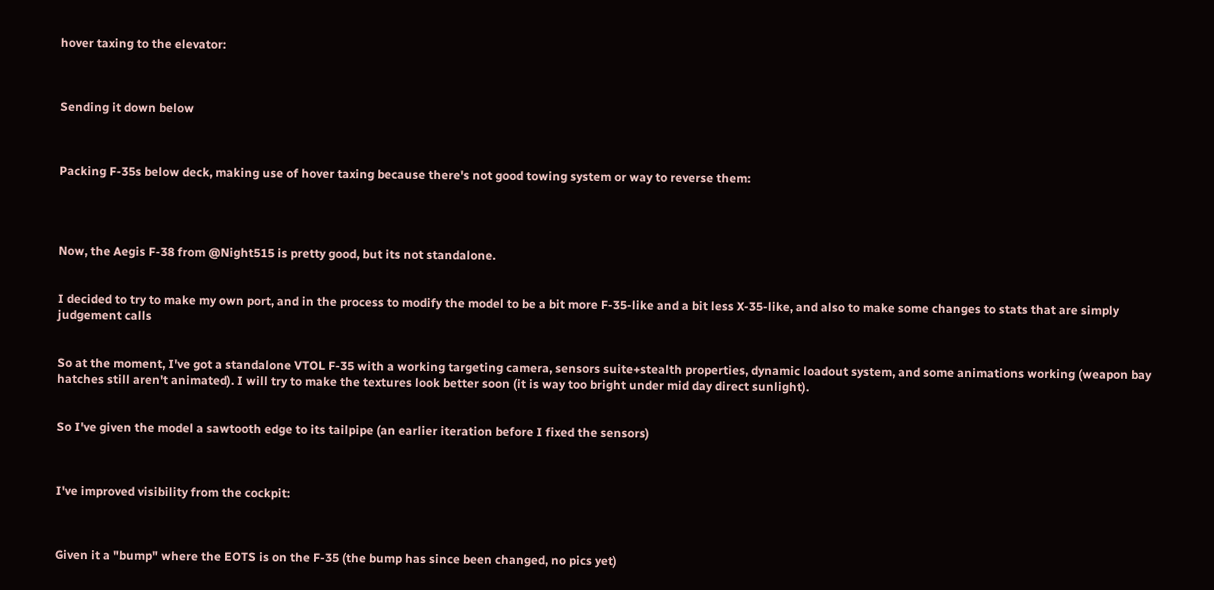hover taxing to the elevator:



Sending it down below



Packing F-35s below deck, making use of hover taxing because there's not good towing system or way to reverse them:




Now, the Aegis F-38 from @Night515 is pretty good, but its not standalone.


I decided to try to make my own port, and in the process to modify the model to be a bit more F-35-like and a bit less X-35-like, and also to make some changes to stats that are simply judgement calls


So at the moment, I've got a standalone VTOL F-35 with a working targeting camera, sensors suite+stealth properties, dynamic loadout system, and some animations working (weapon bay hatches still aren't animated). I will try to make the textures look better soon (it is way too bright under mid day direct sunlight).


So I've given the model a sawtooth edge to its tailpipe (an earlier iteration before I fixed the sensors)



I've improved visibility from the cockpit:



Given it a "bump" where the EOTS is on the F-35 (the bump has since been changed, no pics yet)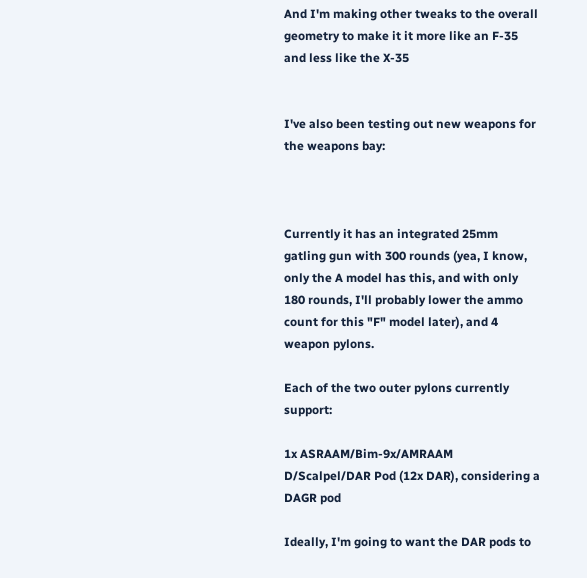And I'm making other tweaks to the overall geometry to make it it more like an F-35 and less like the X-35


I've also been testing out new weapons for the weapons bay:



Currently it has an integrated 25mm gatling gun with 300 rounds (yea, I know, only the A model has this, and with only 180 rounds, I'll probably lower the ammo count for this "F" model later), and 4 weapon pylons.

Each of the two outer pylons currently support:

1x ASRAAM/Bim-9x/AMRAAM D/Scalpel/DAR Pod (12x DAR), considering a DAGR pod

Ideally, I'm going to want the DAR pods to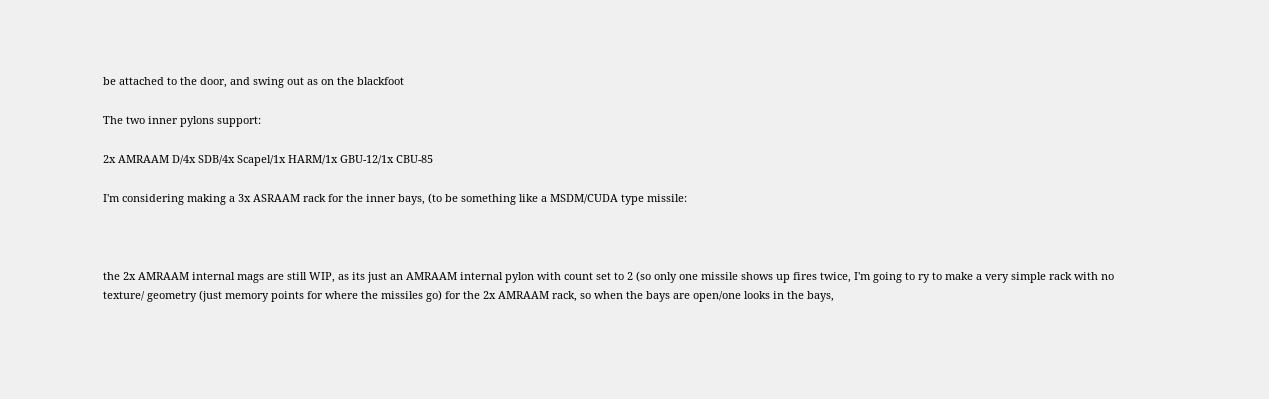be attached to the door, and swing out as on the blackfoot

The two inner pylons support:

2x AMRAAM D/4x SDB/4x Scapel/1x HARM/1x GBU-12/1x CBU-85

I'm considering making a 3x ASRAAM rack for the inner bays, (to be something like a MSDM/CUDA type missile:



the 2x AMRAAM internal mags are still WIP, as its just an AMRAAM internal pylon with count set to 2 (so only one missile shows up fires twice, I'm going to ry to make a very simple rack with no texture/ geometry (just memory points for where the missiles go) for the 2x AMRAAM rack, so when the bays are open/one looks in the bays,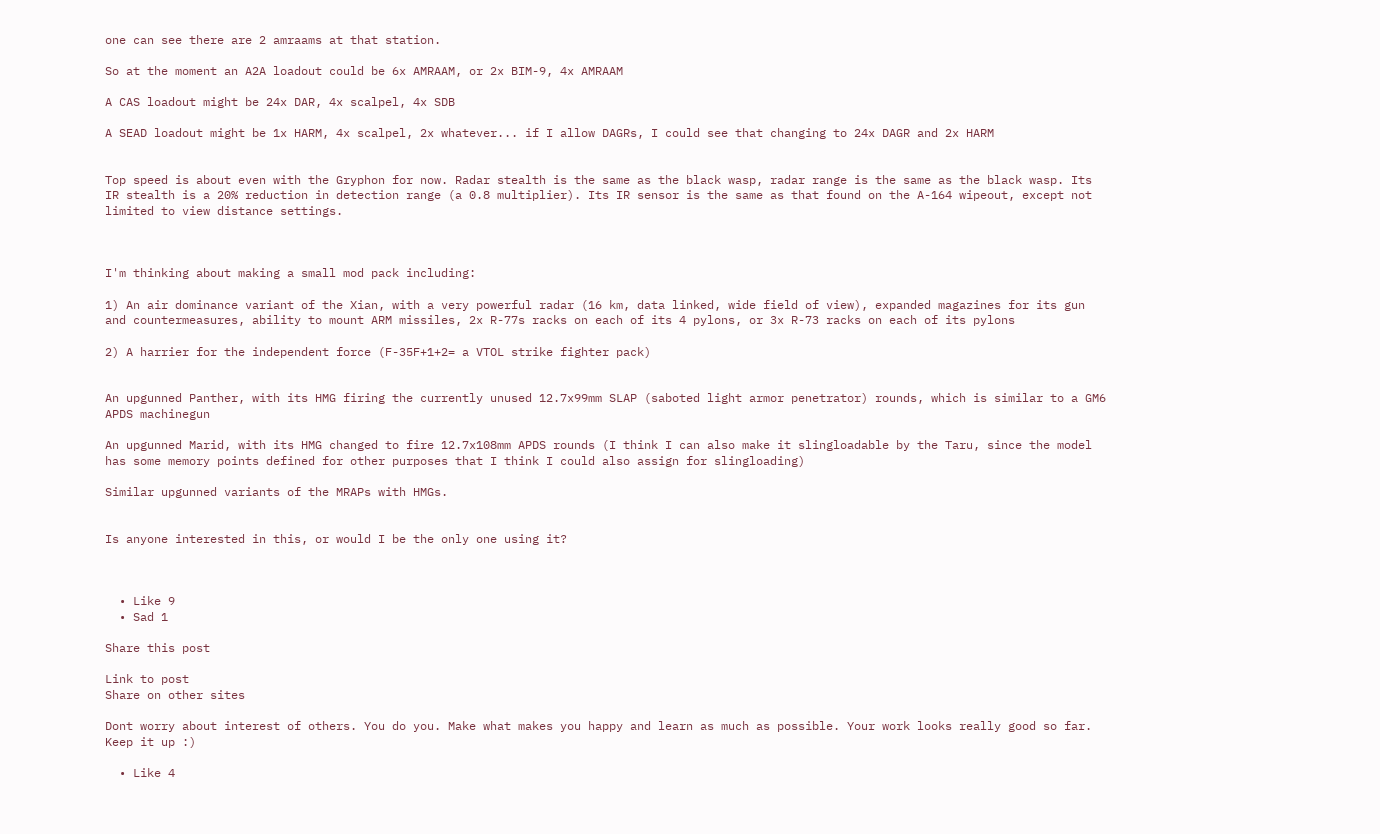one can see there are 2 amraams at that station.

So at the moment an A2A loadout could be 6x AMRAAM, or 2x BIM-9, 4x AMRAAM

A CAS loadout might be 24x DAR, 4x scalpel, 4x SDB

A SEAD loadout might be 1x HARM, 4x scalpel, 2x whatever... if I allow DAGRs, I could see that changing to 24x DAGR and 2x HARM


Top speed is about even with the Gryphon for now. Radar stealth is the same as the black wasp, radar range is the same as the black wasp. Its IR stealth is a 20% reduction in detection range (a 0.8 multiplier). Its IR sensor is the same as that found on the A-164 wipeout, except not limited to view distance settings.



I'm thinking about making a small mod pack including:

1) An air dominance variant of the Xian, with a very powerful radar (16 km, data linked, wide field of view), expanded magazines for its gun and countermeasures, ability to mount ARM missiles, 2x R-77s racks on each of its 4 pylons, or 3x R-73 racks on each of its pylons

2) A harrier for the independent force (F-35F+1+2= a VTOL strike fighter pack)


An upgunned Panther, with its HMG firing the currently unused 12.7x99mm SLAP (saboted light armor penetrator) rounds, which is similar to a GM6 APDS machinegun

An upgunned Marid, with its HMG changed to fire 12.7x108mm APDS rounds (I think I can also make it slingloadable by the Taru, since the model has some memory points defined for other purposes that I think I could also assign for slingloading)

Similar upgunned variants of the MRAPs with HMGs.


Is anyone interested in this, or would I be the only one using it?



  • Like 9
  • Sad 1

Share this post

Link to post
Share on other sites

Dont worry about interest of others. You do you. Make what makes you happy and learn as much as possible. Your work looks really good so far. Keep it up :)

  • Like 4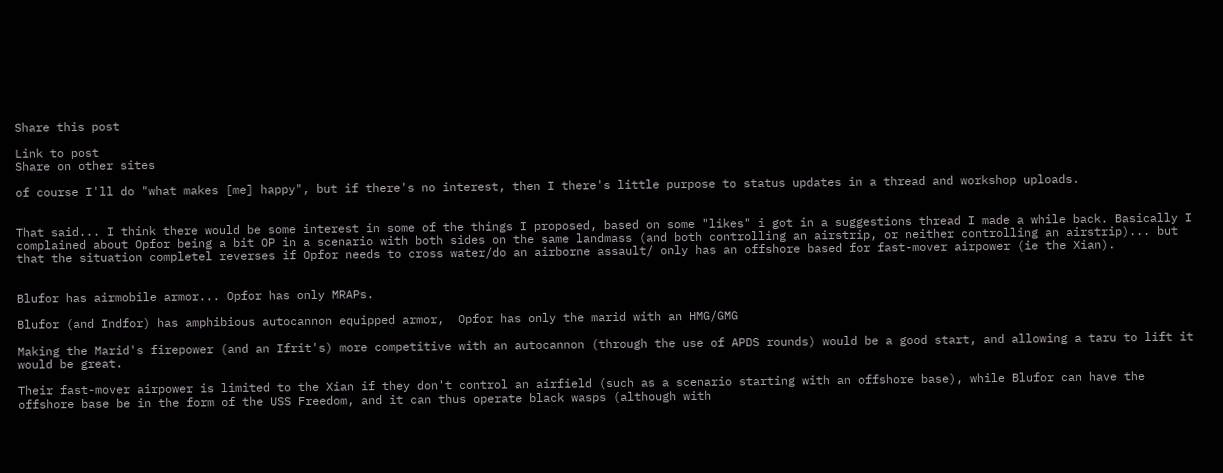Share this post

Link to post
Share on other sites

of course I'll do "what makes [me] happy", but if there's no interest, then I there's little purpose to status updates in a thread and workshop uploads.


That said... I think there would be some interest in some of the things I proposed, based on some "likes" i got in a suggestions thread I made a while back. Basically I complained about Opfor being a bit OP in a scenario with both sides on the same landmass (and both controlling an airstrip, or neither controlling an airstrip)... but that the situation completel reverses if Opfor needs to cross water/do an airborne assault/ only has an offshore based for fast-mover airpower (ie the Xian).


Blufor has airmobile armor... Opfor has only MRAPs.

Blufor (and Indfor) has amphibious autocannon equipped armor,  Opfor has only the marid with an HMG/GMG

Making the Marid's firepower (and an Ifrit's) more competitive with an autocannon (through the use of APDS rounds) would be a good start, and allowing a taru to lift it would be great.

Their fast-mover airpower is limited to the Xian if they don't control an airfield (such as a scenario starting with an offshore base), while Blufor can have the offshore base be in the form of the USS Freedom, and it can thus operate black wasps (although with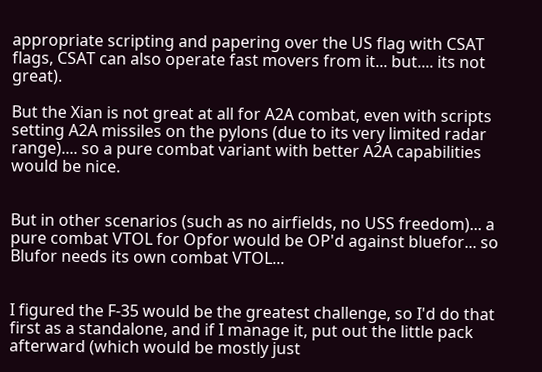appropriate scripting and papering over the US flag with CSAT flags, CSAT can also operate fast movers from it... but.... its not great).

But the Xian is not great at all for A2A combat, even with scripts setting A2A missiles on the pylons (due to its very limited radar range).... so a pure combat variant with better A2A capabilities would be nice.


But in other scenarios (such as no airfields, no USS freedom)... a pure combat VTOL for Opfor would be OP'd against bluefor... so Blufor needs its own combat VTOL...


I figured the F-35 would be the greatest challenge, so I'd do that first as a standalone, and if I manage it, put out the little pack afterward (which would be mostly just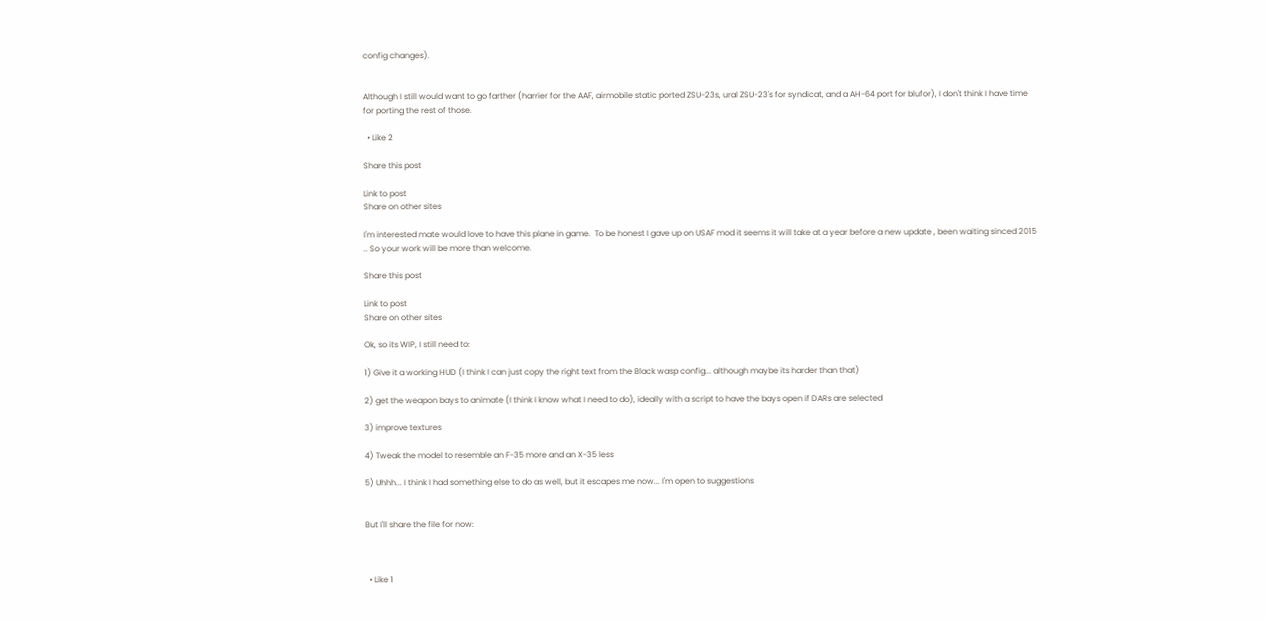config changes).


Although I still would want to go farther (harrier for the AAF, airmobile static ported ZSU-23s, ural ZSU-23's for syndicat, and a AH-64 port for blufor), I don't think I have time for porting the rest of those.

  • Like 2

Share this post

Link to post
Share on other sites

I'm interested mate would love to have this plane in game.  To be honest I gave up on USAF mod it seems it will take at a year before a new update , been waiting sinced 2015 .. So your work will be more than welcome.

Share this post

Link to post
Share on other sites

Ok, so its WIP, I still need to:

1) Give it a working HUD (I think I can just copy the right text from the Black wasp config... although maybe its harder than that)

2) get the weapon bays to animate (I think I know what I need to do), ideally with a script to have the bays open if DARs are selected

3) improve textures

4) Tweak the model to resemble an F-35 more and an X-35 less

5) Uhhh... I think I had something else to do as well, but it escapes me now... I'm open to suggestions


But I'll share the file for now:



  • Like 1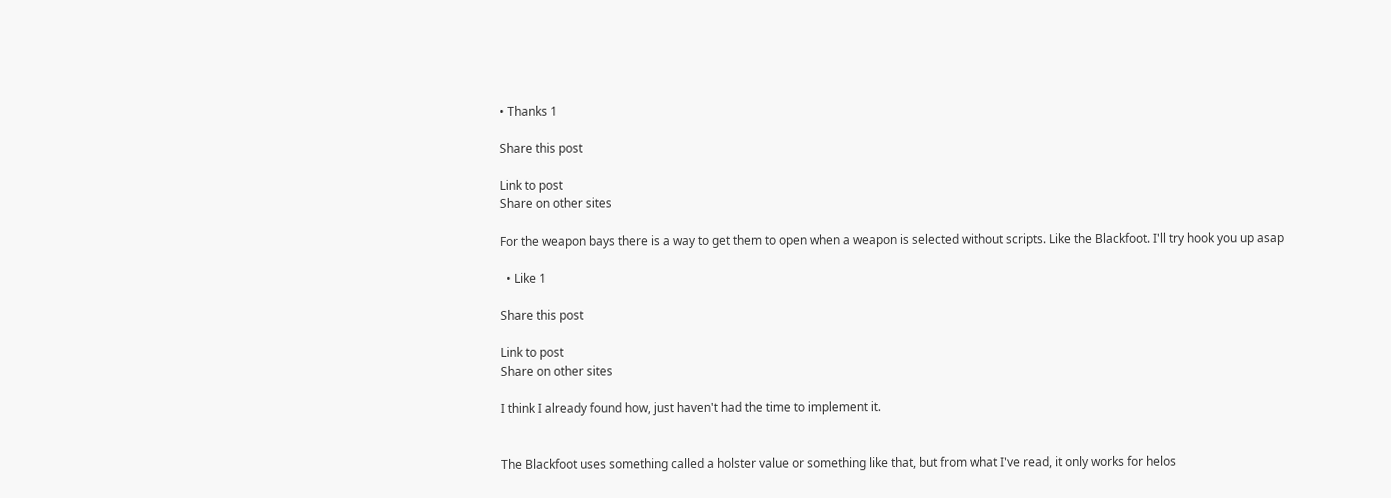• Thanks 1

Share this post

Link to post
Share on other sites

For the weapon bays there is a way to get them to open when a weapon is selected without scripts. Like the Blackfoot. I'll try hook you up asap

  • Like 1

Share this post

Link to post
Share on other sites

I think I already found how, just haven't had the time to implement it.


The Blackfoot uses something called a holster value or something like that, but from what I've read, it only works for helos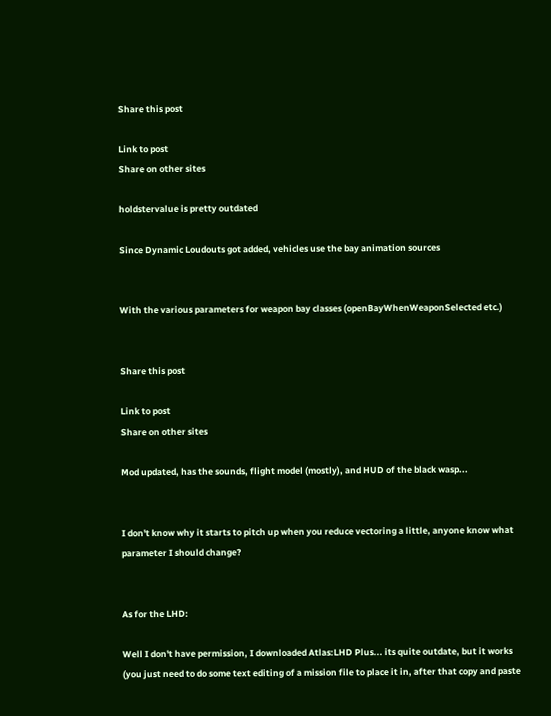Share this post

Link to post
Share on other sites

holdstervalue is pretty outdated

Since Dynamic Loudouts got added, vehicles use the bay animation sources


With the various parameters for weapon bay classes (openBayWhenWeaponSelected etc.)


Share this post

Link to post
Share on other sites

Mod updated, has the sounds, flight model (mostly), and HUD of the black wasp...


I don't know why it starts to pitch up when you reduce vectoring a little, anyone know what parameter I should change?


As for the LHD:

Well I don't have permission, I downloaded Atlas:LHD Plus... its quite outdate, but it works (you just need to do some text editing of a mission file to place it in, after that copy and paste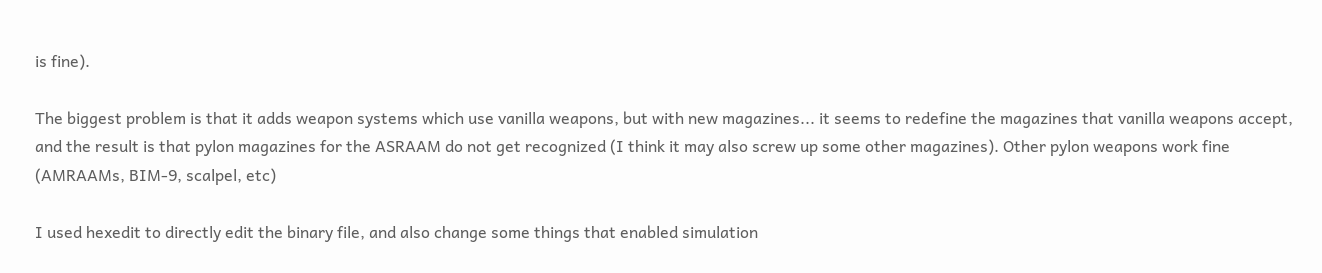is fine).

The biggest problem is that it adds weapon systems which use vanilla weapons, but with new magazines... it seems to redefine the magazines that vanilla weapons accept, and the result is that pylon magazines for the ASRAAM do not get recognized (I think it may also screw up some other magazines). Other pylon weapons work fine (AMRAAMs, BIM-9, scalpel, etc)

I used hexedit to directly edit the binary file, and also change some things that enabled simulation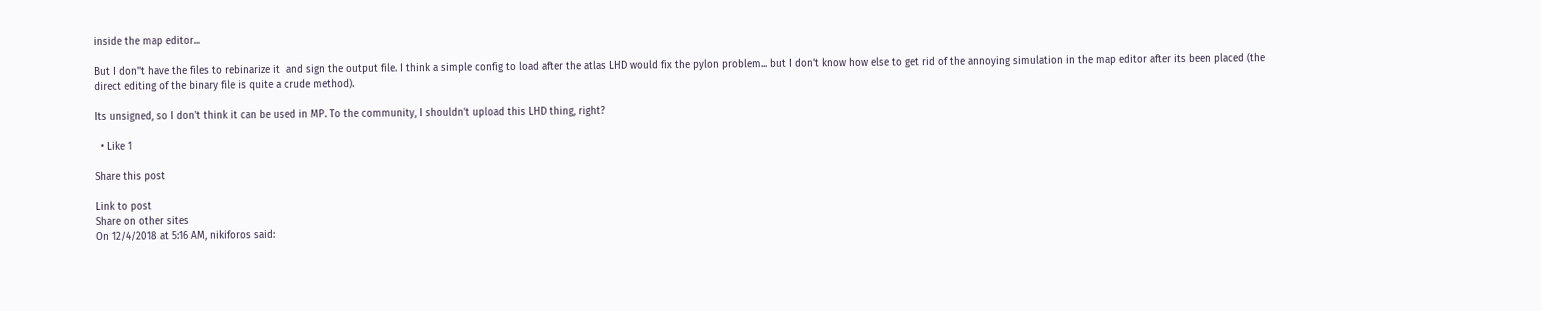inside the map editor...

But I don''t have the files to rebinarize it  and sign the output file. I think a simple config to load after the atlas LHD would fix the pylon problem... but I don't know how else to get rid of the annoying simulation in the map editor after its been placed (the direct editing of the binary file is quite a crude method).

Its unsigned, so I don't think it can be used in MP. To the community, I shouldn't upload this LHD thing, right?

  • Like 1

Share this post

Link to post
Share on other sites
On 12/4/2018 at 5:16 AM, nikiforos said: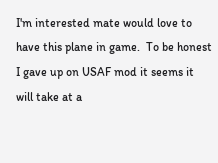I'm interested mate would love to have this plane in game.  To be honest I gave up on USAF mod it seems it will take at a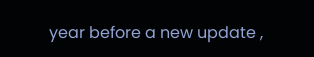year before a new update ,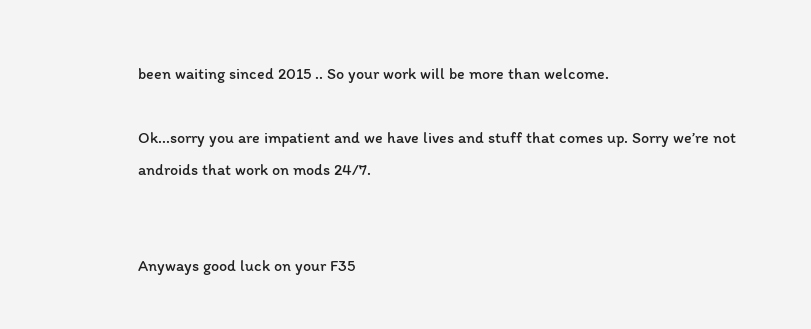been waiting sinced 2015 .. So your work will be more than welcome.

Ok...sorry you are impatient and we have lives and stuff that comes up. Sorry we’re not androids that work on mods 24/7.


Anyways good luck on your F35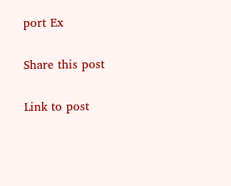port Ex

Share this post

Link to post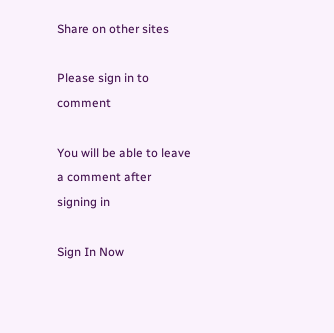Share on other sites

Please sign in to comment

You will be able to leave a comment after signing in

Sign In Now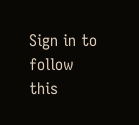Sign in to follow this